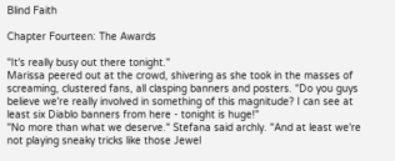Blind Faith

Chapter Fourteen: The Awards

"It's really busy out there tonight."
Marissa peered out at the crowd, shivering as she took in the masses of screaming, clustered fans, all clasping banners and posters. "Do you guys believe we're really involved in something of this magnitude? I can see at least six Diablo banners from here - tonight is huge!"
"No more than what we deserve." Stefana said archly. "And at least we're not playing sneaky tricks like those Jewel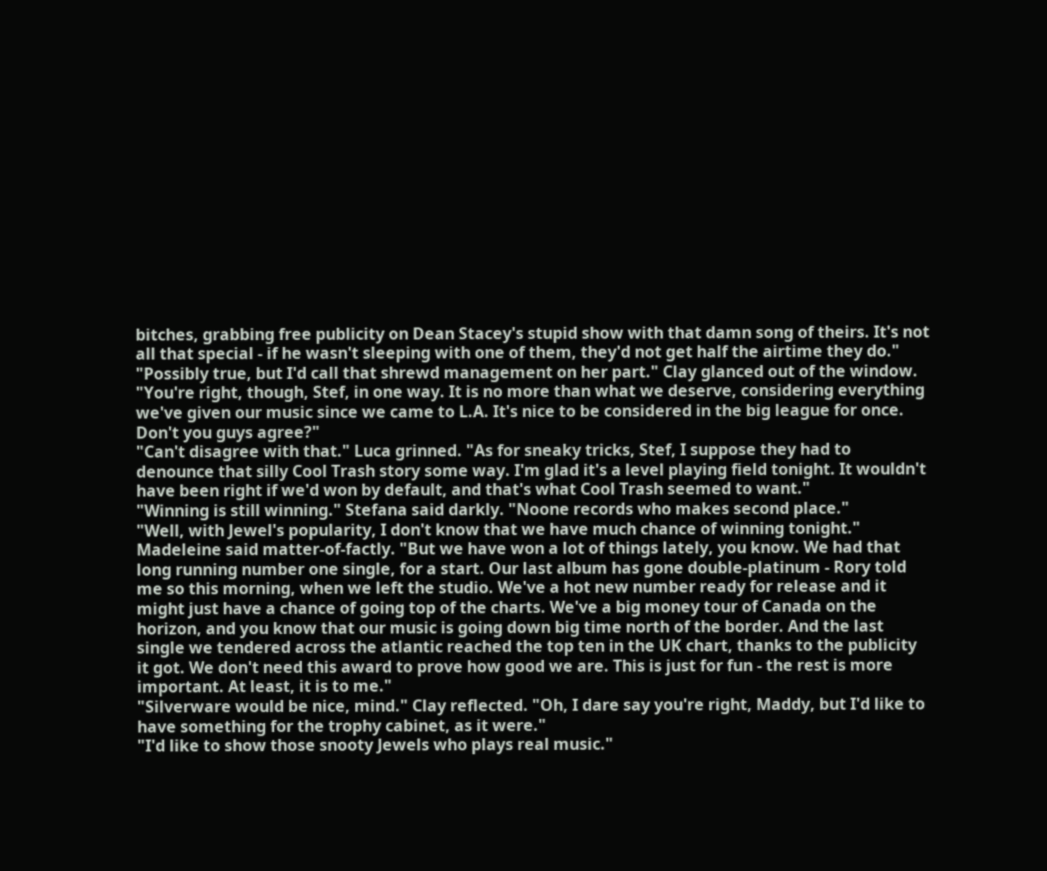bitches, grabbing free publicity on Dean Stacey's stupid show with that damn song of theirs. It's not all that special - if he wasn't sleeping with one of them, they'd not get half the airtime they do."
"Possibly true, but I'd call that shrewd management on her part." Clay glanced out of the window. "You're right, though, Stef, in one way. It is no more than what we deserve, considering everything we've given our music since we came to L.A. It's nice to be considered in the big league for once. Don't you guys agree?"
"Can't disagree with that." Luca grinned. "As for sneaky tricks, Stef, I suppose they had to denounce that silly Cool Trash story some way. I'm glad it's a level playing field tonight. It wouldn't have been right if we'd won by default, and that's what Cool Trash seemed to want."
"Winning is still winning." Stefana said darkly. "Noone records who makes second place."
"Well, with Jewel's popularity, I don't know that we have much chance of winning tonight." Madeleine said matter-of-factly. "But we have won a lot of things lately, you know. We had that long running number one single, for a start. Our last album has gone double-platinum - Rory told me so this morning, when we left the studio. We've a hot new number ready for release and it might just have a chance of going top of the charts. We've a big money tour of Canada on the horizon, and you know that our music is going down big time north of the border. And the last single we tendered across the atlantic reached the top ten in the UK chart, thanks to the publicity it got. We don't need this award to prove how good we are. This is just for fun - the rest is more important. At least, it is to me."
"Silverware would be nice, mind." Clay reflected. "Oh, I dare say you're right, Maddy, but I'd like to have something for the trophy cabinet, as it were."
"I'd like to show those snooty Jewels who plays real music."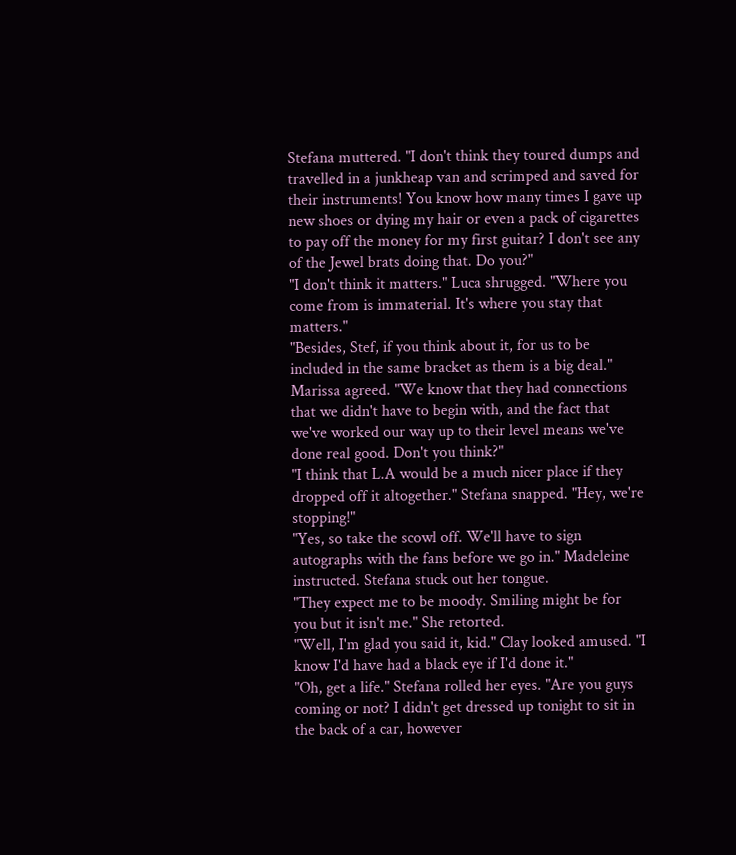Stefana muttered. "I don't think they toured dumps and travelled in a junkheap van and scrimped and saved for their instruments! You know how many times I gave up new shoes or dying my hair or even a pack of cigarettes to pay off the money for my first guitar? I don't see any of the Jewel brats doing that. Do you?"
"I don't think it matters." Luca shrugged. "Where you come from is immaterial. It's where you stay that matters."
"Besides, Stef, if you think about it, for us to be included in the same bracket as them is a big deal." Marissa agreed. "We know that they had connections that we didn't have to begin with, and the fact that we've worked our way up to their level means we've done real good. Don't you think?"
"I think that L.A would be a much nicer place if they dropped off it altogether." Stefana snapped. "Hey, we're stopping!"
"Yes, so take the scowl off. We'll have to sign autographs with the fans before we go in." Madeleine instructed. Stefana stuck out her tongue.
"They expect me to be moody. Smiling might be for you but it isn't me." She retorted.
"Well, I'm glad you said it, kid." Clay looked amused. "I know I'd have had a black eye if I'd done it."
"Oh, get a life." Stefana rolled her eyes. "Are you guys coming or not? I didn't get dressed up tonight to sit in the back of a car, however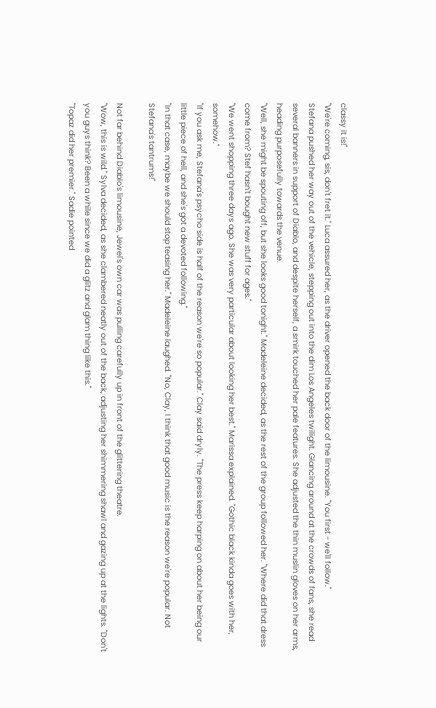classy it is!"
"We're coming, sis, don't fret it." Luca assured her, as the driver opened the back door of the limousine. "You first - we'll follow."
Stefana pushed her way out of the vehicle, stepping out into the dim Los Angeles twilight. Glancing around at the crowds of fans, she read several banners in support of Diablo, and despite herself, a smirk touched her pale features. She adjusted the thin muslin gloves on her arms, heading purposefully towards the venue.
"Well, she might be spouting off, but she looks good tonight." Madeleine decided, as the rest of the group followed her. "Where did that dress come from? Stef hasn't bought new stuff for ages."
"We went shopping three days ago. She was very particular about looking her best." Marissa explained. "Gothic black kinda goes with her, somehow."
"If you ask me, Stefana's psycho side is half of the reason we're so popular." Clay said dryly. "The press keep harping on about her being our little piece of hell, and she's got a devoted following."
"In that case, maybe we should stop teasing her." Madeleine laughed. "No, Clay, I think that good music is the reason we're popular. Not Stefana's tantrums!"

Not far behind Diablo's limousine, Jewel's own car was pulling carefully up in front of the glittering theatre.
"Wow, this is wild." Sylva decided, as she clambered neatly out of the back, adjusting her shimmering shawl and gazing up at the lights. "Don't you guys think? Been a while since we did a glitz and glam thing like this."
"Topaz did her premier." Sadie pointed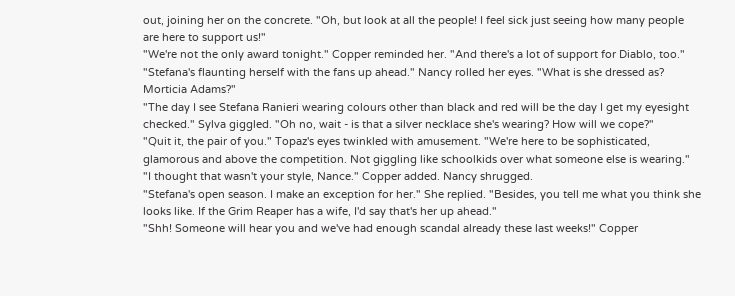out, joining her on the concrete. "Oh, but look at all the people! I feel sick just seeing how many people are here to support us!"
"We're not the only award tonight." Copper reminded her. "And there's a lot of support for Diablo, too."
"Stefana's flaunting herself with the fans up ahead." Nancy rolled her eyes. "What is she dressed as? Morticia Adams?"
"The day I see Stefana Ranieri wearing colours other than black and red will be the day I get my eyesight checked." Sylva giggled. "Oh no, wait - is that a silver necklace she's wearing? How will we cope?"
"Quit it, the pair of you." Topaz's eyes twinkled with amusement. "We're here to be sophisticated, glamorous and above the competition. Not giggling like schoolkids over what someone else is wearing."
"I thought that wasn't your style, Nance." Copper added. Nancy shrugged.
"Stefana's open season. I make an exception for her." She replied. "Besides, you tell me what you think she looks like. If the Grim Reaper has a wife, I'd say that's her up ahead."
"Shh! Someone will hear you and we've had enough scandal already these last weeks!" Copper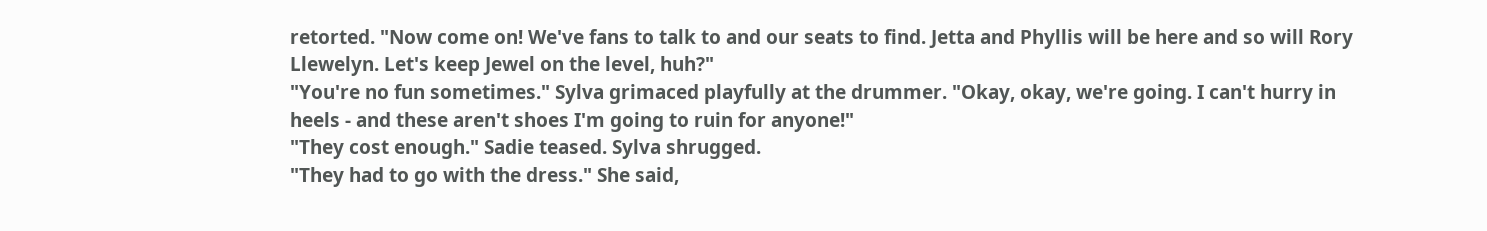retorted. "Now come on! We've fans to talk to and our seats to find. Jetta and Phyllis will be here and so will Rory Llewelyn. Let's keep Jewel on the level, huh?"
"You're no fun sometimes." Sylva grimaced playfully at the drummer. "Okay, okay, we're going. I can't hurry in heels - and these aren't shoes I'm going to ruin for anyone!"
"They cost enough." Sadie teased. Sylva shrugged.
"They had to go with the dress." She said,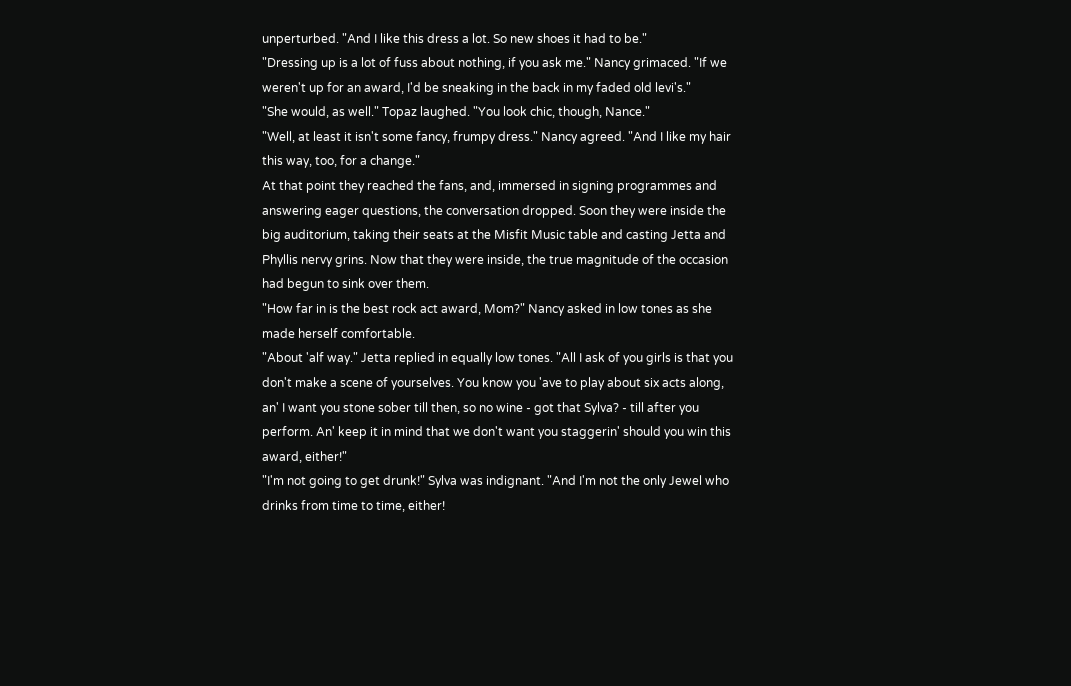unperturbed. "And I like this dress a lot. So new shoes it had to be."
"Dressing up is a lot of fuss about nothing, if you ask me." Nancy grimaced. "If we weren't up for an award, I'd be sneaking in the back in my faded old levi's."
"She would, as well." Topaz laughed. "You look chic, though, Nance."
"Well, at least it isn't some fancy, frumpy dress." Nancy agreed. "And I like my hair this way, too, for a change."
At that point they reached the fans, and, immersed in signing programmes and answering eager questions, the conversation dropped. Soon they were inside the big auditorium, taking their seats at the Misfit Music table and casting Jetta and Phyllis nervy grins. Now that they were inside, the true magnitude of the occasion had begun to sink over them.
"How far in is the best rock act award, Mom?" Nancy asked in low tones as she made herself comfortable.
"About 'alf way." Jetta replied in equally low tones. "All I ask of you girls is that you don't make a scene of yourselves. You know you 'ave to play about six acts along, an' I want you stone sober till then, so no wine - got that Sylva? - till after you perform. An' keep it in mind that we don't want you staggerin' should you win this award, either!"
"I'm not going to get drunk!" Sylva was indignant. "And I'm not the only Jewel who drinks from time to time, either!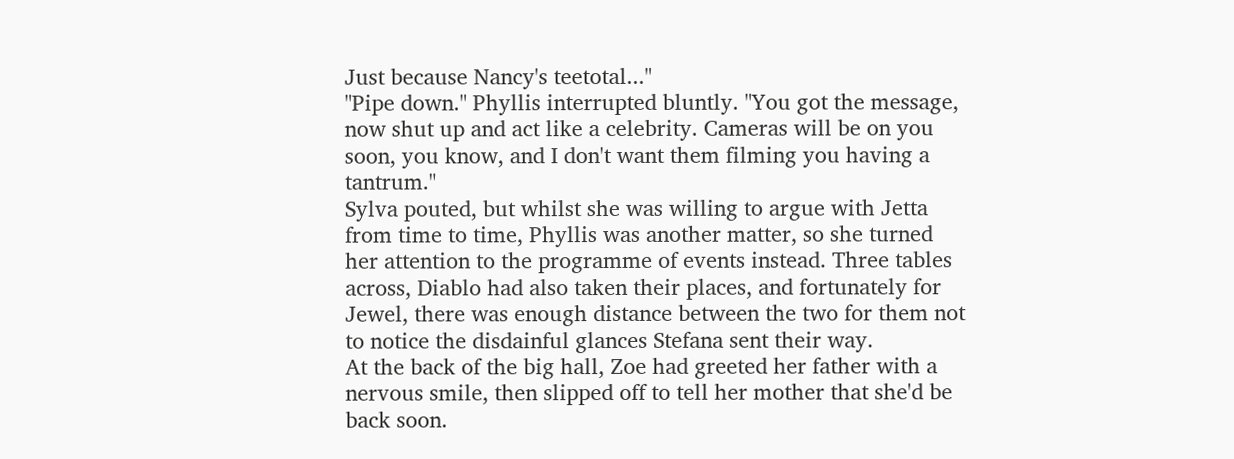Just because Nancy's teetotal..."
"Pipe down." Phyllis interrupted bluntly. "You got the message, now shut up and act like a celebrity. Cameras will be on you soon, you know, and I don't want them filming you having a tantrum."
Sylva pouted, but whilst she was willing to argue with Jetta from time to time, Phyllis was another matter, so she turned her attention to the programme of events instead. Three tables across, Diablo had also taken their places, and fortunately for Jewel, there was enough distance between the two for them not to notice the disdainful glances Stefana sent their way.
At the back of the big hall, Zoe had greeted her father with a nervous smile, then slipped off to tell her mother that she'd be back soon.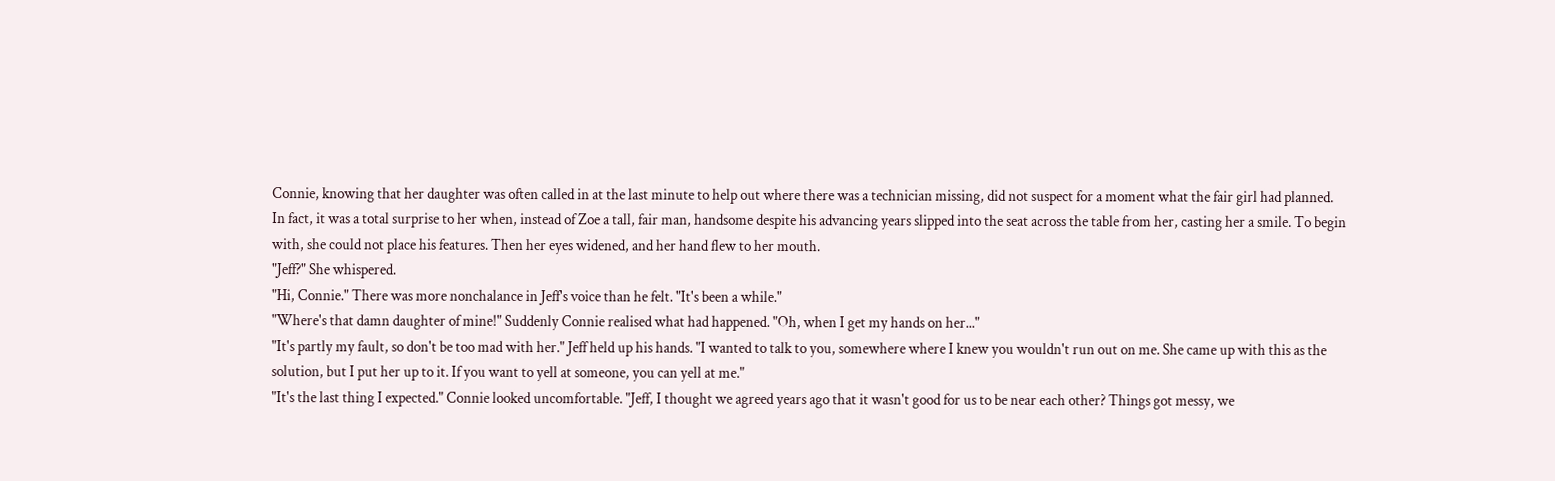Connie, knowing that her daughter was often called in at the last minute to help out where there was a technician missing, did not suspect for a moment what the fair girl had planned. In fact, it was a total surprise to her when, instead of Zoe a tall, fair man, handsome despite his advancing years slipped into the seat across the table from her, casting her a smile. To begin with, she could not place his features. Then her eyes widened, and her hand flew to her mouth.
"Jeff?" She whispered.
"Hi, Connie." There was more nonchalance in Jeff's voice than he felt. "It's been a while."
"Where's that damn daughter of mine!" Suddenly Connie realised what had happened. "Oh, when I get my hands on her..."
"It's partly my fault, so don't be too mad with her." Jeff held up his hands. "I wanted to talk to you, somewhere where I knew you wouldn't run out on me. She came up with this as the solution, but I put her up to it. If you want to yell at someone, you can yell at me."
"It's the last thing I expected." Connie looked uncomfortable. "Jeff, I thought we agreed years ago that it wasn't good for us to be near each other? Things got messy, we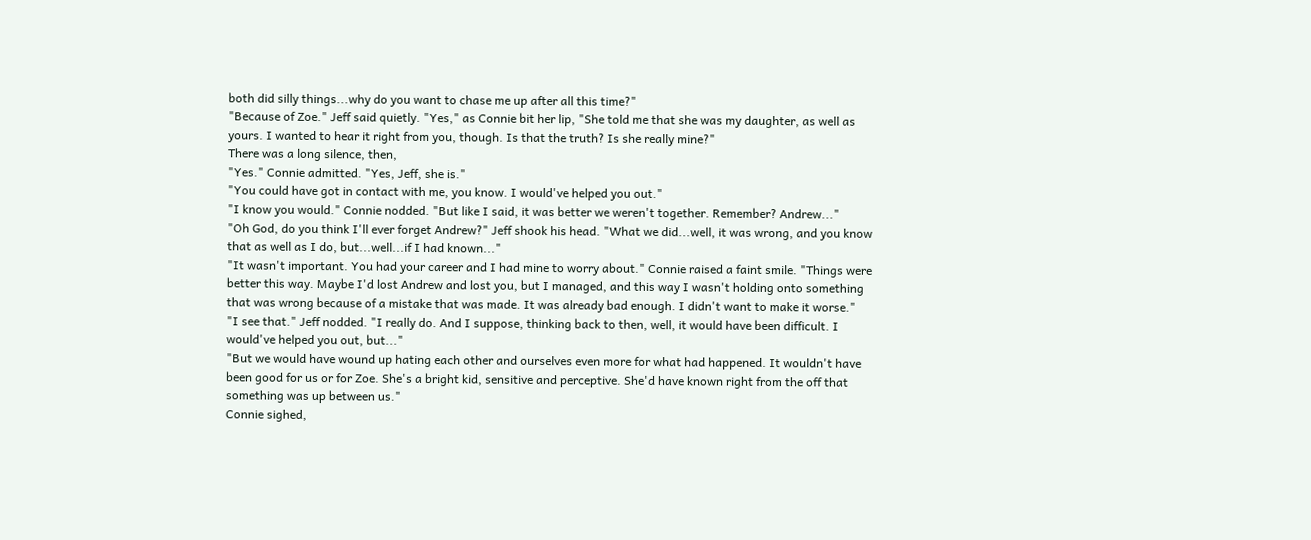both did silly things...why do you want to chase me up after all this time?"
"Because of Zoe." Jeff said quietly. "Yes," as Connie bit her lip, "She told me that she was my daughter, as well as yours. I wanted to hear it right from you, though. Is that the truth? Is she really mine?"
There was a long silence, then,
"Yes." Connie admitted. "Yes, Jeff, she is."
"You could have got in contact with me, you know. I would've helped you out."
"I know you would." Connie nodded. "But like I said, it was better we weren't together. Remember? Andrew..."
"Oh God, do you think I'll ever forget Andrew?" Jeff shook his head. "What we did...well, it was wrong, and you know that as well as I do, but...well...if I had known..."
"It wasn't important. You had your career and I had mine to worry about." Connie raised a faint smile. "Things were better this way. Maybe I'd lost Andrew and lost you, but I managed, and this way I wasn't holding onto something that was wrong because of a mistake that was made. It was already bad enough. I didn't want to make it worse."
"I see that." Jeff nodded. "I really do. And I suppose, thinking back to then, well, it would have been difficult. I would've helped you out, but..."
"But we would have wound up hating each other and ourselves even more for what had happened. It wouldn't have been good for us or for Zoe. She's a bright kid, sensitive and perceptive. She'd have known right from the off that something was up between us."
Connie sighed,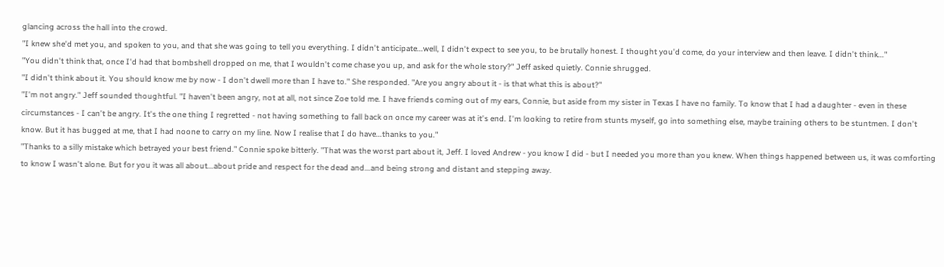glancing across the hall into the crowd.
"I knew she'd met you, and spoken to you, and that she was going to tell you everything. I didn't anticipate...well, I didn't expect to see you, to be brutally honest. I thought you'd come, do your interview and then leave. I didn't think..."
"You didn't think that, once I'd had that bombshell dropped on me, that I wouldn't come chase you up, and ask for the whole story?" Jeff asked quietly. Connie shrugged.
"I didn't think about it. You should know me by now - I don't dwell more than I have to." She responded. "Are you angry about it - is that what this is about?"
"I'm not angry." Jeff sounded thoughtful. "I haven't been angry, not at all, not since Zoe told me. I have friends coming out of my ears, Connie, but aside from my sister in Texas I have no family. To know that I had a daughter - even in these circumstances - I can't be angry. It's the one thing I regretted - not having something to fall back on once my career was at it's end. I'm looking to retire from stunts myself, go into something else, maybe training others to be stuntmen. I don't know. But it has bugged at me, that I had noone to carry on my line. Now I realise that I do have...thanks to you."
"Thanks to a silly mistake which betrayed your best friend." Connie spoke bitterly. "That was the worst part about it, Jeff. I loved Andrew - you know I did - but I needed you more than you knew. When things happened between us, it was comforting to know I wasn't alone. But for you it was all about...about pride and respect for the dead and...and being strong and distant and stepping away.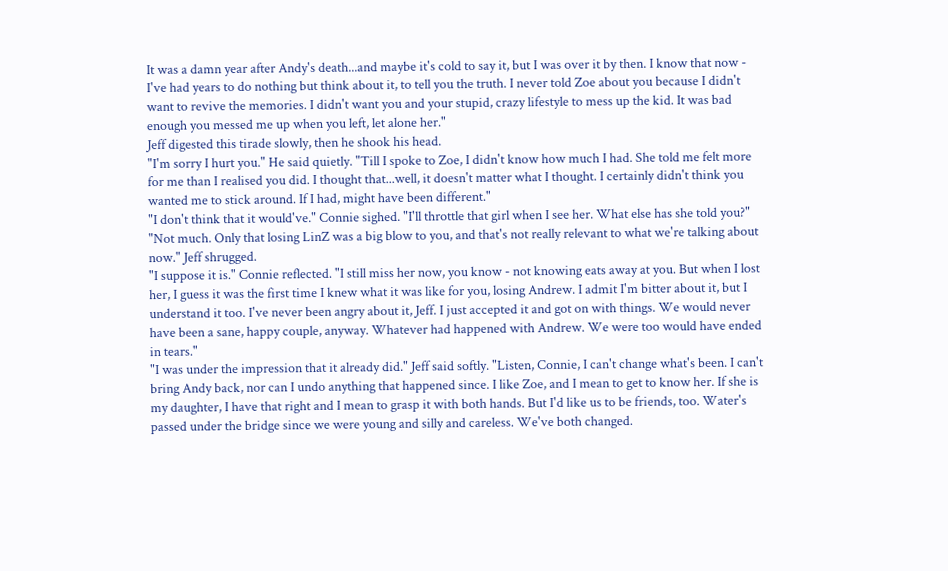It was a damn year after Andy's death...and maybe it's cold to say it, but I was over it by then. I know that now - I've had years to do nothing but think about it, to tell you the truth. I never told Zoe about you because I didn't want to revive the memories. I didn't want you and your stupid, crazy lifestyle to mess up the kid. It was bad enough you messed me up when you left, let alone her."
Jeff digested this tirade slowly, then he shook his head.
"I'm sorry I hurt you." He said quietly. "Till I spoke to Zoe, I didn't know how much I had. She told me felt more for me than I realised you did. I thought that...well, it doesn't matter what I thought. I certainly didn't think you wanted me to stick around. If I had, might have been different."
"I don't think that it would've." Connie sighed. "I'll throttle that girl when I see her. What else has she told you?"
"Not much. Only that losing LinZ was a big blow to you, and that's not really relevant to what we're talking about now." Jeff shrugged.
"I suppose it is." Connie reflected. "I still miss her now, you know - not knowing eats away at you. But when I lost her, I guess it was the first time I knew what it was like for you, losing Andrew. I admit I'm bitter about it, but I understand it too. I've never been angry about it, Jeff. I just accepted it and got on with things. We would never have been a sane, happy couple, anyway. Whatever had happened with Andrew. We were too would have ended in tears."
"I was under the impression that it already did." Jeff said softly. "Listen, Connie, I can't change what's been. I can't bring Andy back, nor can I undo anything that happened since. I like Zoe, and I mean to get to know her. If she is my daughter, I have that right and I mean to grasp it with both hands. But I'd like us to be friends, too. Water's passed under the bridge since we were young and silly and careless. We've both changed.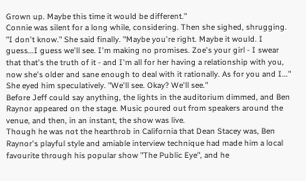Grown up. Maybe this time it would be different."
Connie was silent for a long while, considering. Then she sighed, shrugging.
"I don't know." She said finally. "Maybe you're right. Maybe it would. I guess...I guess we'll see. I'm making no promises. Zoe's your girl - I swear that that's the truth of it - and I'm all for her having a relationship with you, now she's older and sane enough to deal with it rationally. As for you and I..." She eyed him speculatively. "We'll see. Okay? We'll see."
Before Jeff could say anything, the lights in the auditorium dimmed, and Ben Raynor appeared on the stage. Music poured out from speakers around the venue, and then, in an instant, the show was live.
Though he was not the hearthrob in California that Dean Stacey was, Ben Raynor's playful style and amiable interview technique had made him a local favourite through his popular show "The Public Eye", and he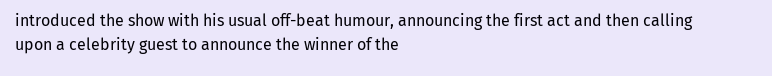introduced the show with his usual off-beat humour, announcing the first act and then calling upon a celebrity guest to announce the winner of the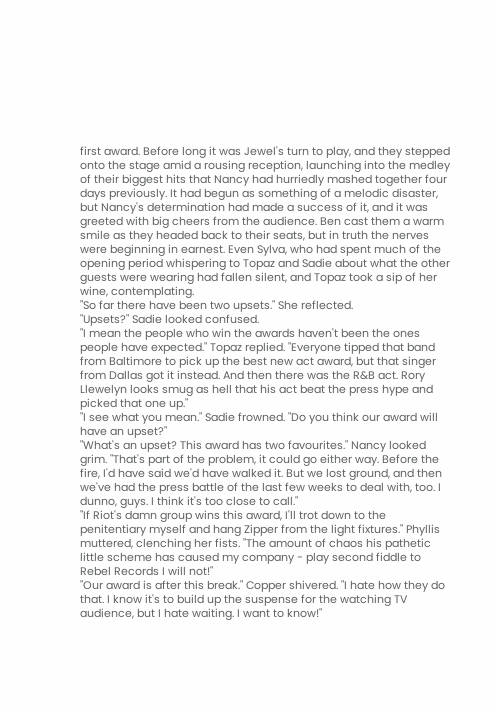first award. Before long it was Jewel's turn to play, and they stepped onto the stage amid a rousing reception, launching into the medley of their biggest hits that Nancy had hurriedly mashed together four days previously. It had begun as something of a melodic disaster, but Nancy's determination had made a success of it, and it was greeted with big cheers from the audience. Ben cast them a warm smile as they headed back to their seats, but in truth the nerves were beginning in earnest. Even Sylva, who had spent much of the opening period whispering to Topaz and Sadie about what the other guests were wearing had fallen silent, and Topaz took a sip of her wine, contemplating.
"So far there have been two upsets." She reflected.
"Upsets?" Sadie looked confused.
"I mean the people who win the awards haven't been the ones people have expected." Topaz replied. "Everyone tipped that band from Baltimore to pick up the best new act award, but that singer from Dallas got it instead. And then there was the R&B act. Rory Llewelyn looks smug as hell that his act beat the press hype and picked that one up."
"I see what you mean." Sadie frowned. "Do you think our award will have an upset?"
"What's an upset? This award has two favourites." Nancy looked grim. "That's part of the problem, it could go either way. Before the fire, I'd have said we'd have walked it. But we lost ground, and then we've had the press battle of the last few weeks to deal with, too. I dunno, guys. I think it's too close to call."
"If Riot's damn group wins this award, I'll trot down to the penitentiary myself and hang Zipper from the light fixtures." Phyllis muttered, clenching her fists. "The amount of chaos his pathetic little scheme has caused my company - play second fiddle to Rebel Records I will not!"
"Our award is after this break." Copper shivered. "I hate how they do that. I know it's to build up the suspense for the watching TV audience, but I hate waiting. I want to know!"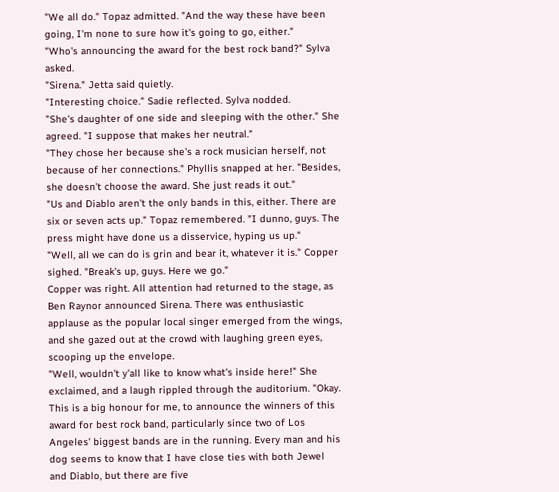"We all do." Topaz admitted. "And the way these have been going, I'm none to sure how it's going to go, either."
"Who's announcing the award for the best rock band?" Sylva asked.
"Sirena." Jetta said quietly.
"Interesting choice." Sadie reflected. Sylva nodded.
"She's daughter of one side and sleeping with the other." She agreed. "I suppose that makes her neutral."
"They chose her because she's a rock musician herself, not because of her connections." Phyllis snapped at her. "Besides, she doesn't choose the award. She just reads it out."
"Us and Diablo aren't the only bands in this, either. There are six or seven acts up." Topaz remembered. "I dunno, guys. The press might have done us a disservice, hyping us up."
"Well, all we can do is grin and bear it, whatever it is." Copper sighed. "Break's up, guys. Here we go."
Copper was right. All attention had returned to the stage, as Ben Raynor announced Sirena. There was enthusiastic applause as the popular local singer emerged from the wings, and she gazed out at the crowd with laughing green eyes, scooping up the envelope.
"Well, wouldn't y'all like to know what's inside here!" She exclaimed, and a laugh rippled through the auditorium. "Okay. This is a big honour for me, to announce the winners of this award for best rock band, particularly since two of Los Angeles' biggest bands are in the running. Every man and his dog seems to know that I have close ties with both Jewel and Diablo, but there are five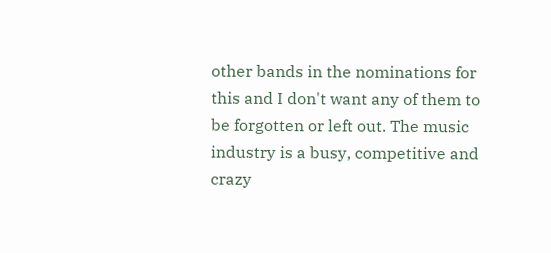other bands in the nominations for this and I don't want any of them to be forgotten or left out. The music industry is a busy, competitive and crazy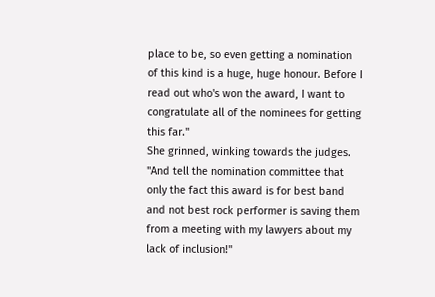place to be, so even getting a nomination of this kind is a huge, huge honour. Before I read out who's won the award, I want to congratulate all of the nominees for getting this far."
She grinned, winking towards the judges. "And tell the nomination committee that only the fact this award is for best band and not best rock performer is saving them from a meeting with my lawyers about my lack of inclusion!"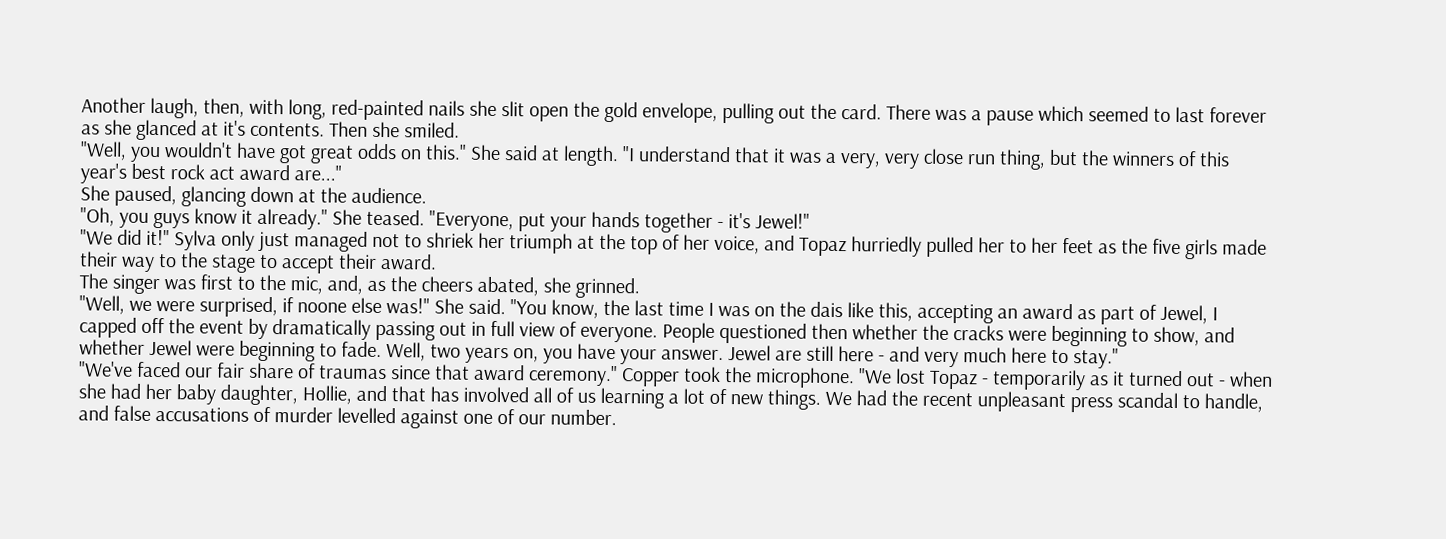Another laugh, then, with long, red-painted nails she slit open the gold envelope, pulling out the card. There was a pause which seemed to last forever as she glanced at it's contents. Then she smiled.
"Well, you wouldn't have got great odds on this." She said at length. "I understand that it was a very, very close run thing, but the winners of this year's best rock act award are..."
She paused, glancing down at the audience.
"Oh, you guys know it already." She teased. "Everyone, put your hands together - it's Jewel!"
"We did it!" Sylva only just managed not to shriek her triumph at the top of her voice, and Topaz hurriedly pulled her to her feet as the five girls made their way to the stage to accept their award.
The singer was first to the mic, and, as the cheers abated, she grinned.
"Well, we were surprised, if noone else was!" She said. "You know, the last time I was on the dais like this, accepting an award as part of Jewel, I capped off the event by dramatically passing out in full view of everyone. People questioned then whether the cracks were beginning to show, and whether Jewel were beginning to fade. Well, two years on, you have your answer. Jewel are still here - and very much here to stay."
"We've faced our fair share of traumas since that award ceremony." Copper took the microphone. "We lost Topaz - temporarily as it turned out - when she had her baby daughter, Hollie, and that has involved all of us learning a lot of new things. We had the recent unpleasant press scandal to handle, and false accusations of murder levelled against one of our number.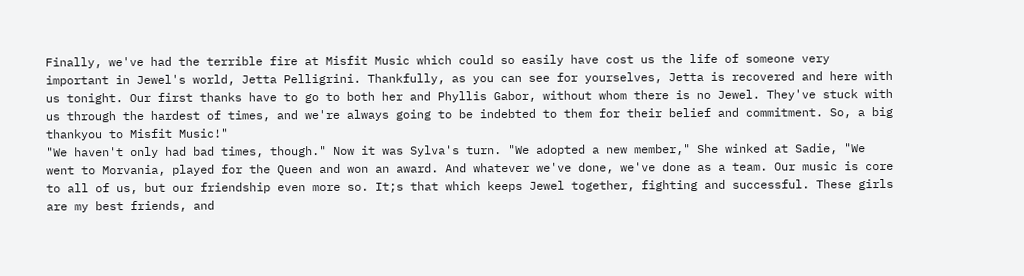Finally, we've had the terrible fire at Misfit Music which could so easily have cost us the life of someone very important in Jewel's world, Jetta Pelligrini. Thankfully, as you can see for yourselves, Jetta is recovered and here with us tonight. Our first thanks have to go to both her and Phyllis Gabor, without whom there is no Jewel. They've stuck with us through the hardest of times, and we're always going to be indebted to them for their belief and commitment. So, a big thankyou to Misfit Music!"
"We haven't only had bad times, though." Now it was Sylva's turn. "We adopted a new member," She winked at Sadie, "We went to Morvania, played for the Queen and won an award. And whatever we've done, we've done as a team. Our music is core to all of us, but our friendship even more so. It;s that which keeps Jewel together, fighting and successful. These girls are my best friends, and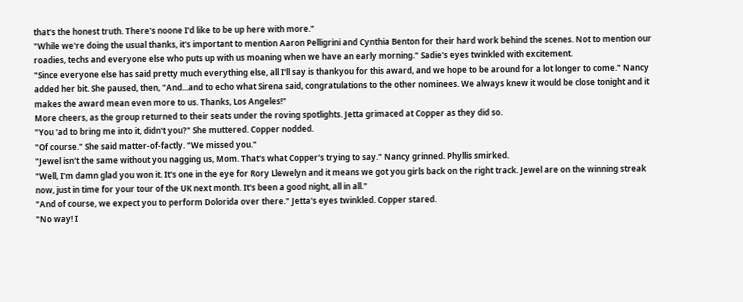that's the honest truth. There's noone I'd like to be up here with more."
"While we're doing the usual thanks, it's important to mention Aaron Pelligrini and Cynthia Benton for their hard work behind the scenes. Not to mention our roadies, techs and everyone else who puts up with us moaning when we have an early morning." Sadie's eyes twinkled with excitement.
"Since everyone else has said pretty much everything else, all I'll say is thankyou for this award, and we hope to be around for a lot longer to come." Nancy added her bit. She paused, then, "And...and to echo what Sirena said, congratulations to the other nominees. We always knew it would be close tonight and it makes the award mean even more to us. Thanks, Los Angeles!"
More cheers, as the group returned to their seats under the roving spotlights. Jetta grimaced at Copper as they did so.
"You 'ad to bring me into it, didn't you?" She muttered. Copper nodded.
"Of course." She said matter-of-factly. "We missed you."
"Jewel isn't the same without you nagging us, Mom. That's what Copper's trying to say." Nancy grinned. Phyllis smirked.
"Well, I'm damn glad you won it. It's one in the eye for Rory Llewelyn and it means we got you girls back on the right track. Jewel are on the winning streak now, just in time for your tour of the UK next month. It's been a good night, all in all."
"And of course, we expect you to perform Dolorida over there." Jetta's eyes twinkled. Copper stared.
"No way! I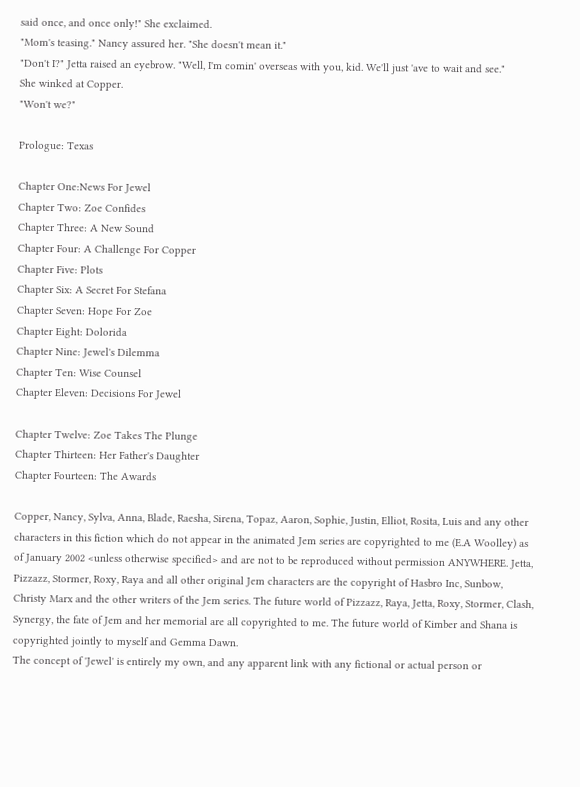said once, and once only!" She exclaimed.
"Mom's teasing." Nancy assured her. "She doesn't mean it."
"Don't I?" Jetta raised an eyebrow. "Well, I'm comin' overseas with you, kid. We'll just 'ave to wait and see."
She winked at Copper.
"Won't we?"

Prologue: Texas

Chapter One:News For Jewel
Chapter Two: Zoe Confides
Chapter Three: A New Sound
Chapter Four: A Challenge For Copper
Chapter Five: Plots
Chapter Six: A Secret For Stefana
Chapter Seven: Hope For Zoe
Chapter Eight: Dolorida
Chapter Nine: Jewel's Dilemma
Chapter Ten: Wise Counsel
Chapter Eleven: Decisions For Jewel

Chapter Twelve: Zoe Takes The Plunge
Chapter Thirteen: Her Father's Daughter
Chapter Fourteen: The Awards

Copper, Nancy, Sylva, Anna, Blade, Raesha, Sirena, Topaz, Aaron, Sophie, Justin, Elliot, Rosita, Luis and any other characters in this fiction which do not appear in the animated Jem series are copyrighted to me (E.A Woolley) as of January 2002 <unless otherwise specified> and are not to be reproduced without permission ANYWHERE. Jetta, Pizzazz, Stormer, Roxy, Raya and all other original Jem characters are the copyright of Hasbro Inc, Sunbow, Christy Marx and the other writers of the Jem series. The future world of Pizzazz, Raya, Jetta, Roxy, Stormer, Clash, Synergy, the fate of Jem and her memorial are all copyrighted to me. The future world of Kimber and Shana is copyrighted jointly to myself and Gemma Dawn.
The concept of 'Jewel' is entirely my own, and any apparent link with any fictional or actual person or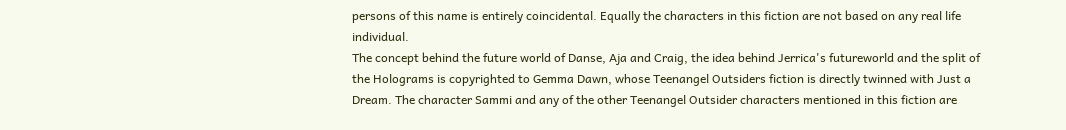persons of this name is entirely coincidental. Equally the characters in this fiction are not based on any real life individual.
The concept behind the future world of Danse, Aja and Craig, the idea behind Jerrica's futureworld and the split of the Holograms is copyrighted to Gemma Dawn, whose Teenangel Outsiders fiction is directly twinned with Just a Dream. The character Sammi and any of the other Teenangel Outsider characters mentioned in this fiction are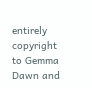entirely copyright to Gemma Dawn and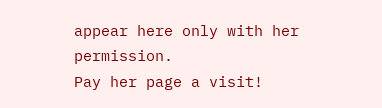appear here only with her permission.
Pay her page a visit!